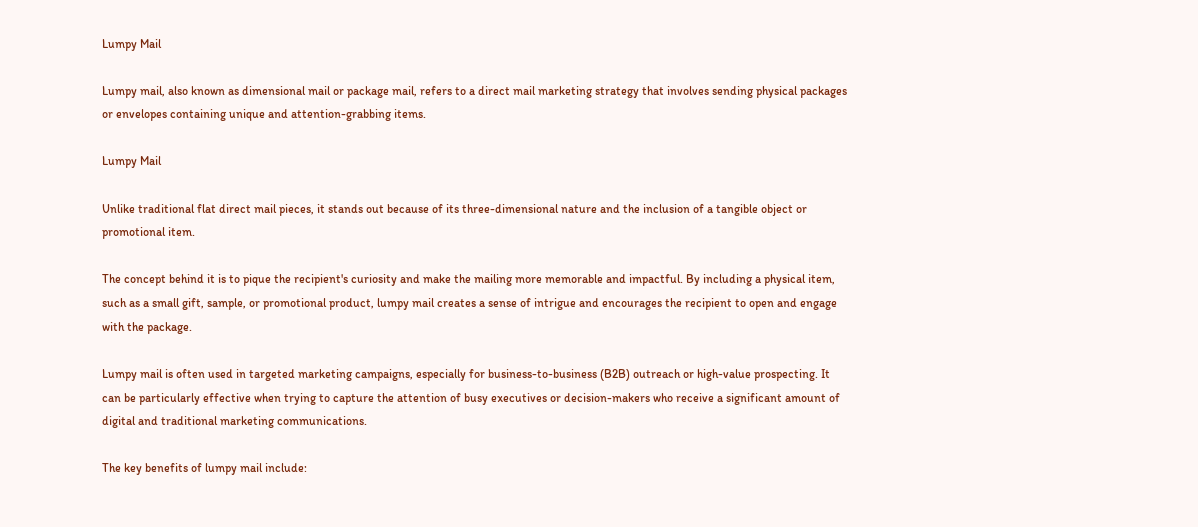Lumpy Mail

Lumpy mail, also known as dimensional mail or package mail, refers to a direct mail marketing strategy that involves sending physical packages or envelopes containing unique and attention-grabbing items.

Lumpy Mail

Unlike traditional flat direct mail pieces, it stands out because of its three-dimensional nature and the inclusion of a tangible object or promotional item.

The concept behind it is to pique the recipient's curiosity and make the mailing more memorable and impactful. By including a physical item, such as a small gift, sample, or promotional product, lumpy mail creates a sense of intrigue and encourages the recipient to open and engage with the package.

Lumpy mail is often used in targeted marketing campaigns, especially for business-to-business (B2B) outreach or high-value prospecting. It can be particularly effective when trying to capture the attention of busy executives or decision-makers who receive a significant amount of digital and traditional marketing communications.

The key benefits of lumpy mail include: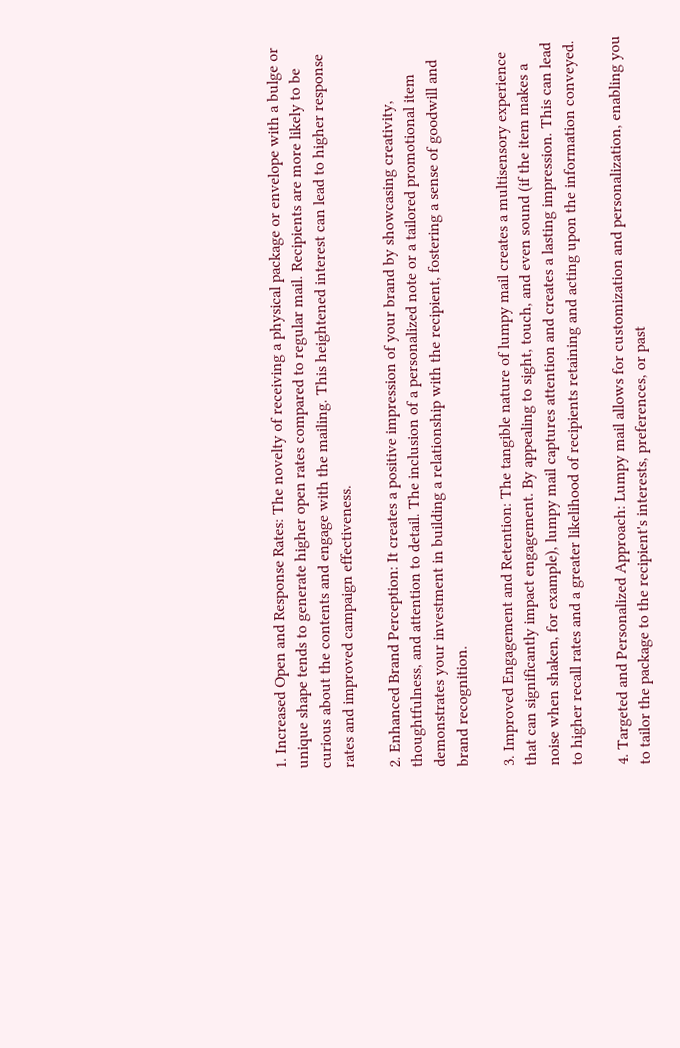1. Increased Open and Response Rates: The novelty of receiving a physical package or envelope with a bulge or unique shape tends to generate higher open rates compared to regular mail. Recipients are more likely to be curious about the contents and engage with the mailing. This heightened interest can lead to higher response rates and improved campaign effectiveness.

2. Enhanced Brand Perception: It creates a positive impression of your brand by showcasing creativity, thoughtfulness, and attention to detail. The inclusion of a personalized note or a tailored promotional item demonstrates your investment in building a relationship with the recipient, fostering a sense of goodwill and brand recognition.

3. Improved Engagement and Retention: The tangible nature of lumpy mail creates a multisensory experience that can significantly impact engagement. By appealing to sight, touch, and even sound (if the item makes a noise when shaken, for example), lumpy mail captures attention and creates a lasting impression. This can lead to higher recall rates and a greater likelihood of recipients retaining and acting upon the information conveyed.

4. Targeted and Personalized Approach: Lumpy mail allows for customization and personalization, enabling you to tailor the package to the recipient's interests, preferences, or past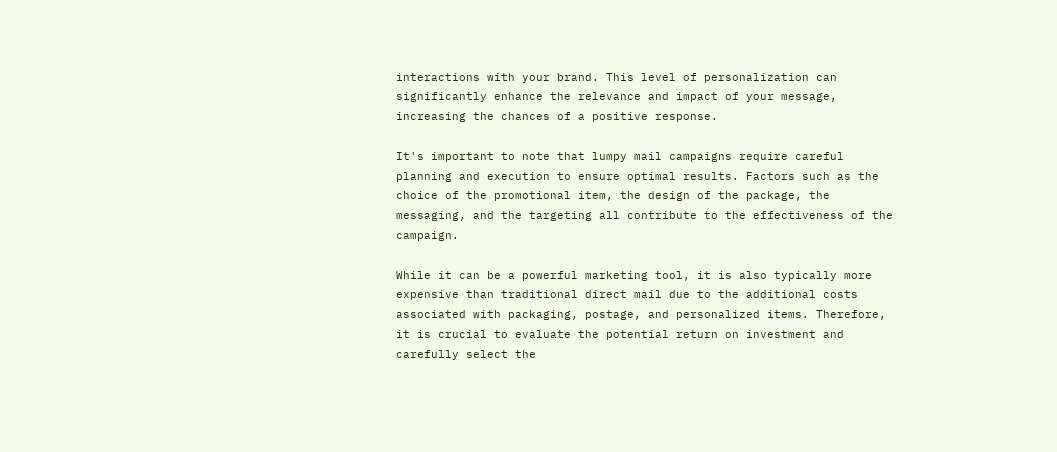interactions with your brand. This level of personalization can significantly enhance the relevance and impact of your message, increasing the chances of a positive response.

It's important to note that lumpy mail campaigns require careful planning and execution to ensure optimal results. Factors such as the choice of the promotional item, the design of the package, the messaging, and the targeting all contribute to the effectiveness of the campaign.

While it can be a powerful marketing tool, it is also typically more expensive than traditional direct mail due to the additional costs associated with packaging, postage, and personalized items. Therefore, it is crucial to evaluate the potential return on investment and carefully select the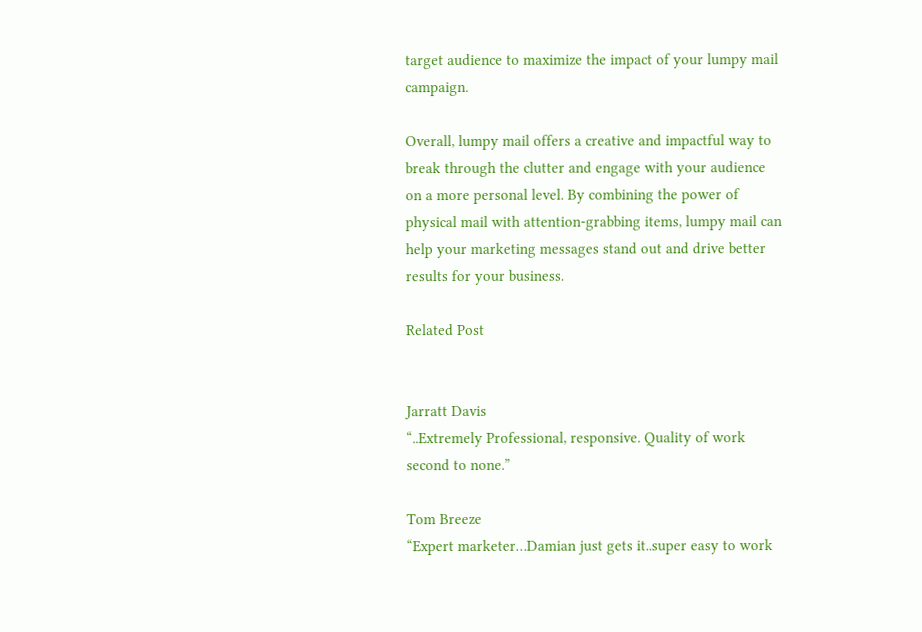target audience to maximize the impact of your lumpy mail campaign.

Overall, lumpy mail offers a creative and impactful way to break through the clutter and engage with your audience on a more personal level. By combining the power of physical mail with attention-grabbing items, lumpy mail can help your marketing messages stand out and drive better results for your business.

Related Post


Jarratt Davis
“..Extremely Professional, responsive. Quality of work second to none.”

Tom Breeze
“Expert marketer…Damian just gets it..super easy to work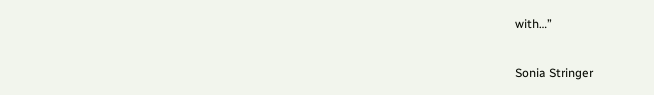with…”

Sonia Stringer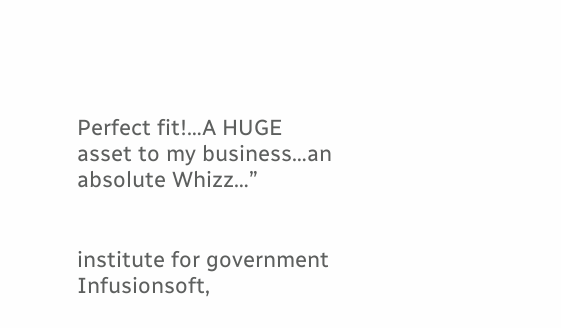Perfect fit!…A HUGE asset to my business…an absolute Whizz…”


institute for government
Infusionsoft,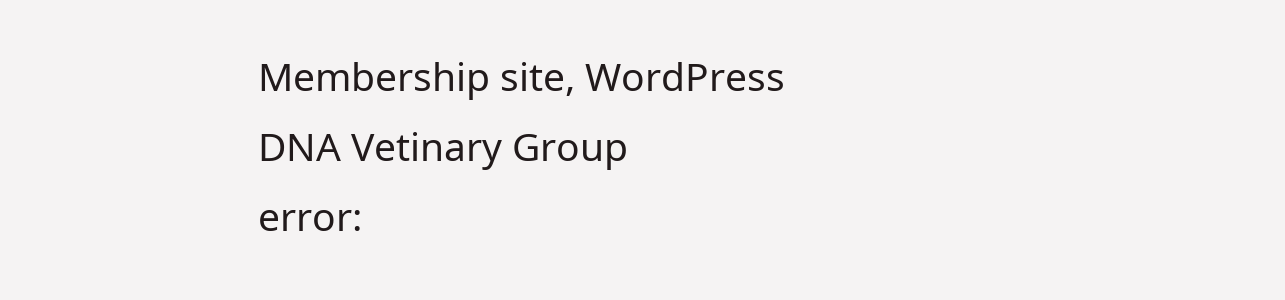Membership site, WordPress
DNA Vetinary Group
error: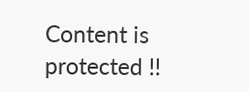Content is protected !!